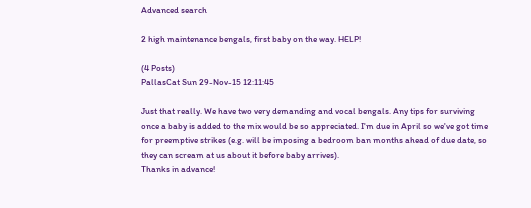Advanced search

2 high maintenance bengals, first baby on the way. HELP!

(4 Posts)
PallasCat Sun 29-Nov-15 12:11:45

Just that really. We have two very demanding and vocal bengals. Any tips for surviving once a baby is added to the mix would be so appreciated. I'm due in April so we've got time for preemptive strikes (e.g. will be imposing a bedroom ban months ahead of due date, so they can scream at us about it before baby arrives).
Thanks in advance!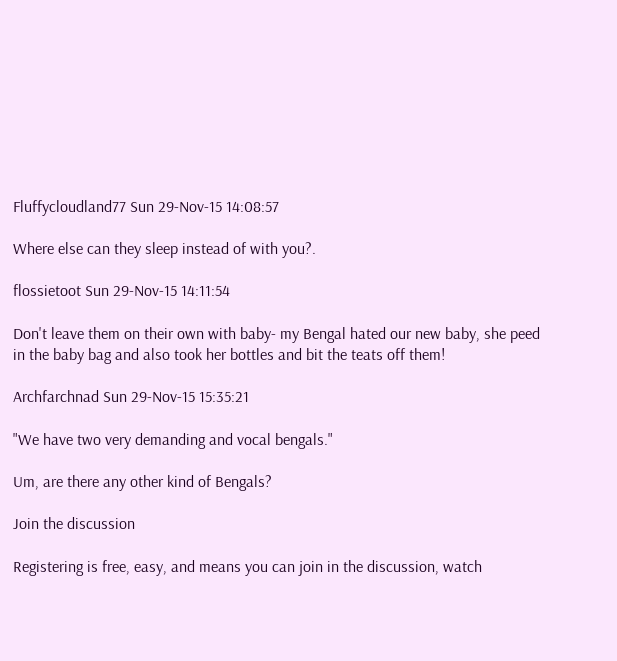Fluffycloudland77 Sun 29-Nov-15 14:08:57

Where else can they sleep instead of with you?.

flossietoot Sun 29-Nov-15 14:11:54

Don't leave them on their own with baby- my Bengal hated our new baby, she peed in the baby bag and also took her bottles and bit the teats off them!

Archfarchnad Sun 29-Nov-15 15:35:21

"We have two very demanding and vocal bengals."

Um, are there any other kind of Bengals?

Join the discussion

Registering is free, easy, and means you can join in the discussion, watch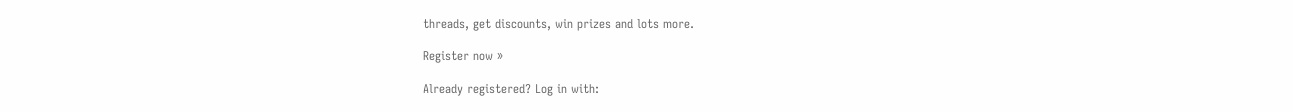threads, get discounts, win prizes and lots more.

Register now »

Already registered? Log in with: